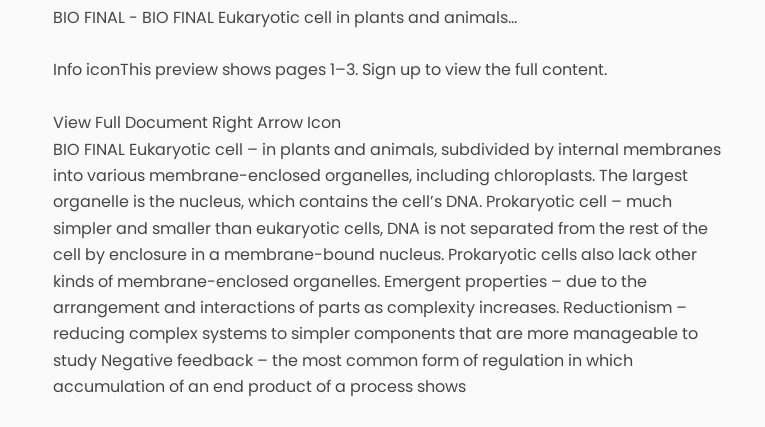BIO FINAL - BIO FINAL Eukaryotic cell in plants and animals...

Info iconThis preview shows pages 1–3. Sign up to view the full content.

View Full Document Right Arrow Icon
BIO FINAL Eukaryotic cell – in plants and animals, subdivided by internal membranes into various membrane-enclosed organelles, including chloroplasts. The largest organelle is the nucleus, which contains the cell’s DNA. Prokaryotic cell – much simpler and smaller than eukaryotic cells, DNA is not separated from the rest of the cell by enclosure in a membrane-bound nucleus. Prokaryotic cells also lack other kinds of membrane-enclosed organelles. Emergent properties – due to the arrangement and interactions of parts as complexity increases. Reductionism – reducing complex systems to simpler components that are more manageable to study Negative feedback – the most common form of regulation in which accumulation of an end product of a process shows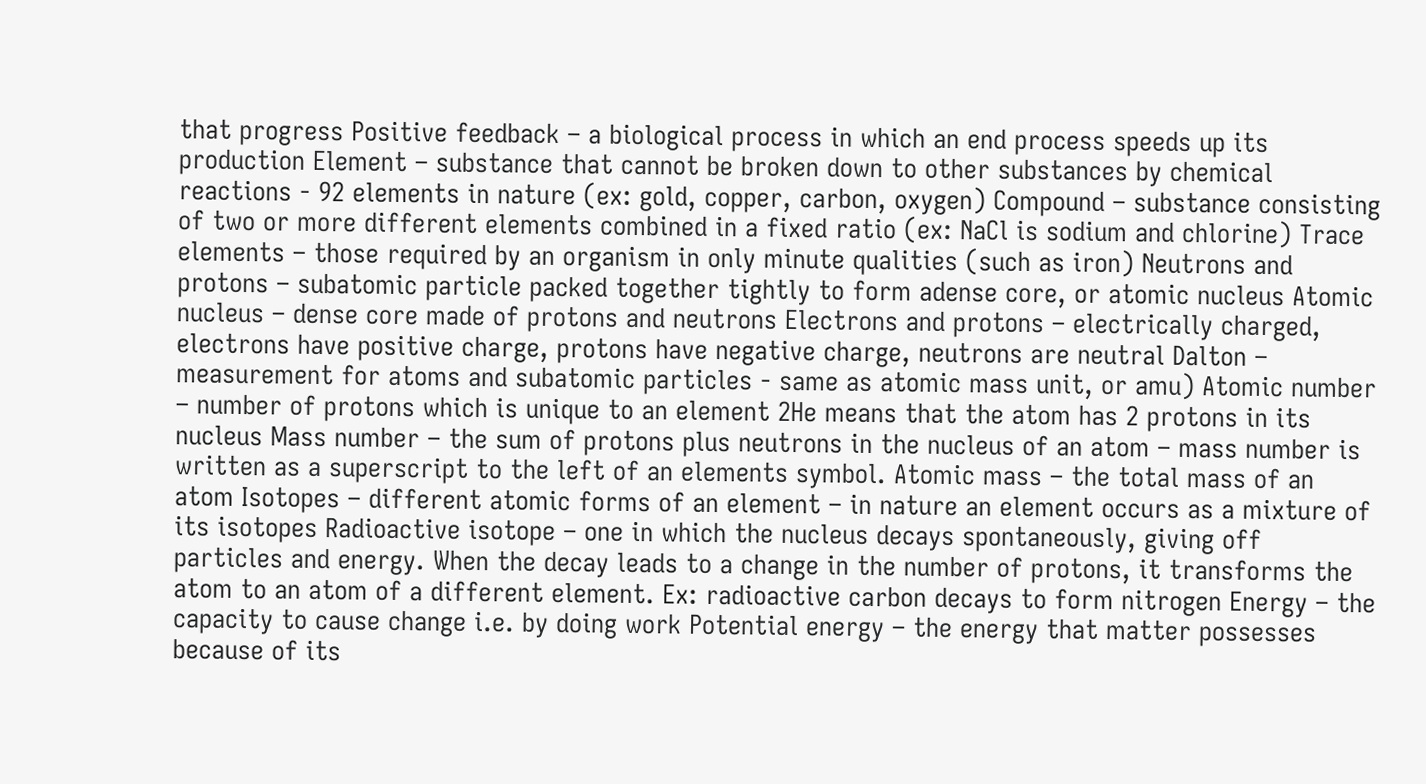that progress Positive feedback – a biological process in which an end process speeds up its production Element – substance that cannot be broken down to other substances by chemical reactions - 92 elements in nature (ex: gold, copper, carbon, oxygen) Compound – substance consisting of two or more different elements combined in a fixed ratio (ex: NaCl is sodium and chlorine) Trace elements – those required by an organism in only minute qualities (such as iron) Neutrons and protons – subatomic particle packed together tightly to form adense core, or atomic nucleus Atomic nucleus – dense core made of protons and neutrons Electrons and protons – electrically charged, electrons have positive charge, protons have negative charge, neutrons are neutral Dalton – measurement for atoms and subatomic particles - same as atomic mass unit, or amu) Atomic number – number of protons which is unique to an element 2He means that the atom has 2 protons in its nucleus Mass number – the sum of protons plus neutrons in the nucleus of an atom – mass number is written as a superscript to the left of an elements symbol. Atomic mass – the total mass of an atom Isotopes – different atomic forms of an element – in nature an element occurs as a mixture of its isotopes Radioactive isotope – one in which the nucleus decays spontaneously, giving off particles and energy. When the decay leads to a change in the number of protons, it transforms the atom to an atom of a different element. Ex: radioactive carbon decays to form nitrogen Energy – the capacity to cause change i.e. by doing work Potential energy – the energy that matter possesses because of its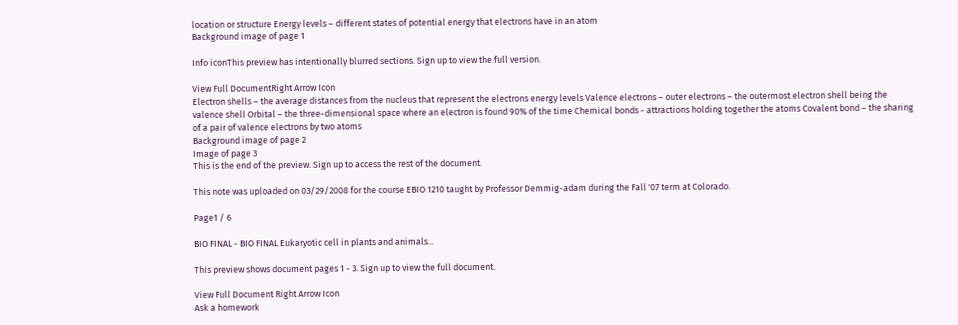location or structure Energy levels – different states of potential energy that electrons have in an atom
Background image of page 1

Info iconThis preview has intentionally blurred sections. Sign up to view the full version.

View Full DocumentRight Arrow Icon
Electron shells – the average distances from the nucleus that represent the electrons energy levels Valence electrons – outer electrons – the outermost electron shell being the valence shell Orbital – the three-dimensional space where an electron is found 90% of the time Chemical bonds - attractions holding together the atoms Covalent bond – the sharing of a pair of valence electrons by two atoms
Background image of page 2
Image of page 3
This is the end of the preview. Sign up to access the rest of the document.

This note was uploaded on 03/29/2008 for the course EBIO 1210 taught by Professor Demmig-adam during the Fall '07 term at Colorado.

Page1 / 6

BIO FINAL - BIO FINAL Eukaryotic cell in plants and animals...

This preview shows document pages 1 - 3. Sign up to view the full document.

View Full Document Right Arrow Icon
Ask a homework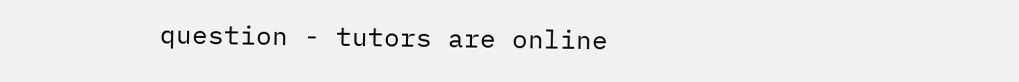question - tutors are online